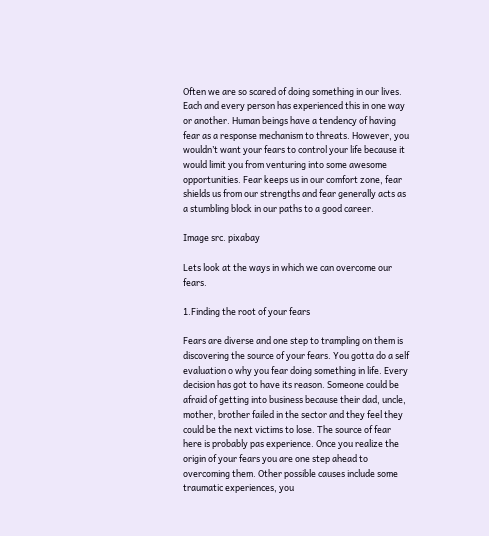Often we are so scared of doing something in our lives. Each and every person has experienced this in one way or another. Human beings have a tendency of having fear as a response mechanism to threats. However, you wouldn’t want your fears to control your life because it would limit you from venturing into some awesome opportunities. Fear keeps us in our comfort zone, fear shields us from our strengths and fear generally acts as a stumbling block in our paths to a good career.

Image src. pixabay

Lets look at the ways in which we can overcome our fears.

1.Finding the root of your fears

Fears are diverse and one step to trampling on them is discovering the source of your fears. You gotta do a self evaluation o why you fear doing something in life. Every decision has got to have its reason. Someone could be afraid of getting into business because their dad, uncle, mother, brother failed in the sector and they feel they could be the next victims to lose. The source of fear here is probably pas experience. Once you realize the origin of your fears you are one step ahead to overcoming them. Other possible causes include some traumatic experiences, you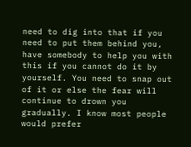need to dig into that if you need to put them behind you, have somebody to help you with this if you cannot do it by yourself. You need to snap out of it or else the fear will continue to drown you gradually. I know most people would prefer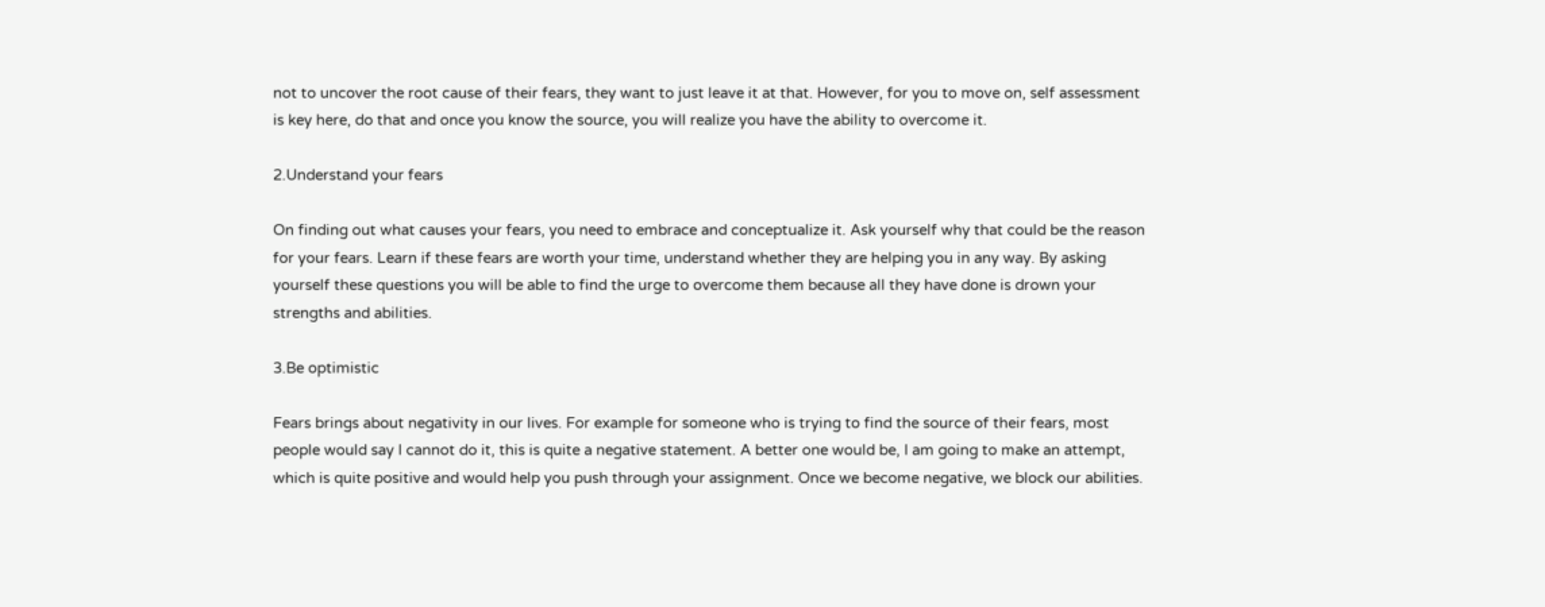not to uncover the root cause of their fears, they want to just leave it at that. However, for you to move on, self assessment is key here, do that and once you know the source, you will realize you have the ability to overcome it.

2.Understand your fears

On finding out what causes your fears, you need to embrace and conceptualize it. Ask yourself why that could be the reason for your fears. Learn if these fears are worth your time, understand whether they are helping you in any way. By asking yourself these questions you will be able to find the urge to overcome them because all they have done is drown your strengths and abilities.

3.Be optimistic

Fears brings about negativity in our lives. For example for someone who is trying to find the source of their fears, most people would say I cannot do it, this is quite a negative statement. A better one would be, I am going to make an attempt, which is quite positive and would help you push through your assignment. Once we become negative, we block our abilities.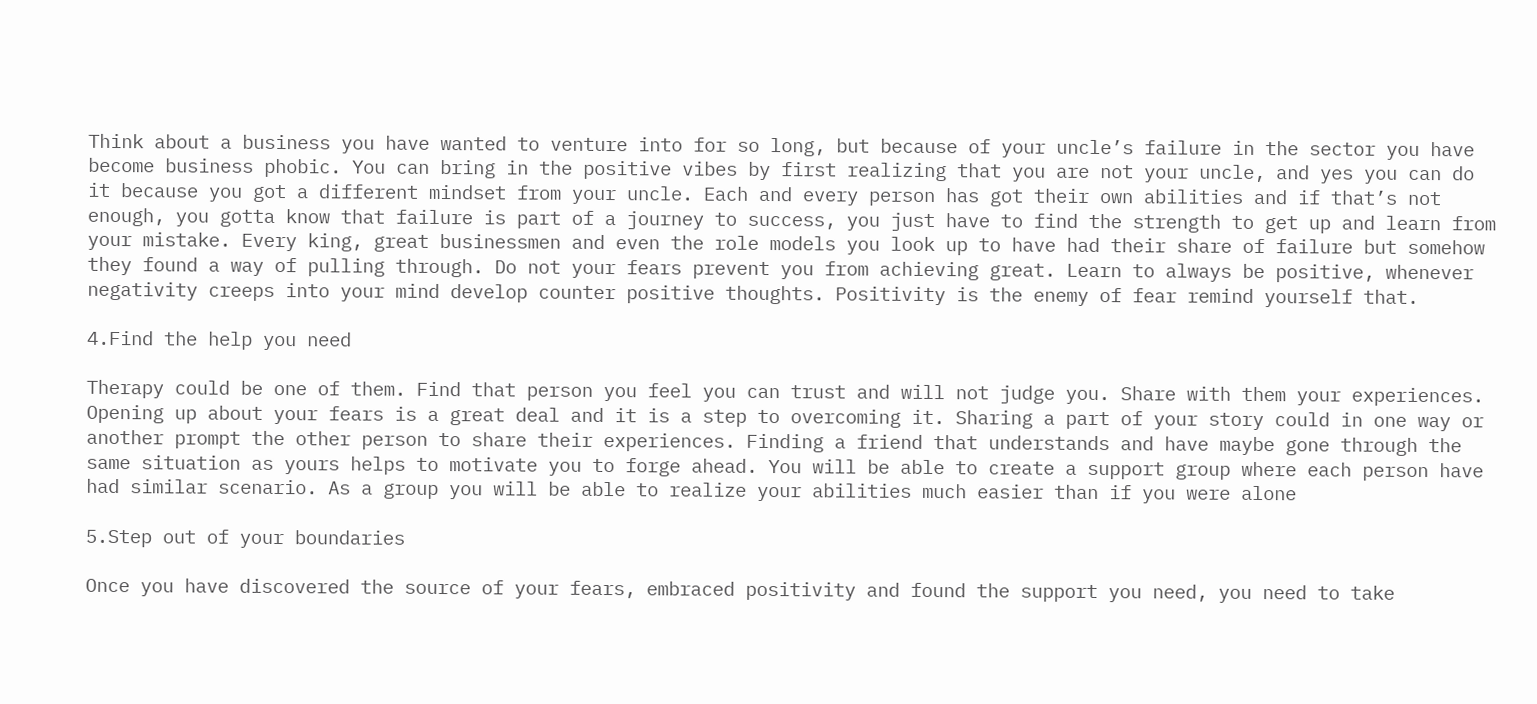Think about a business you have wanted to venture into for so long, but because of your uncle’s failure in the sector you have become business phobic. You can bring in the positive vibes by first realizing that you are not your uncle, and yes you can do it because you got a different mindset from your uncle. Each and every person has got their own abilities and if that’s not enough, you gotta know that failure is part of a journey to success, you just have to find the strength to get up and learn from your mistake. Every king, great businessmen and even the role models you look up to have had their share of failure but somehow they found a way of pulling through. Do not your fears prevent you from achieving great. Learn to always be positive, whenever negativity creeps into your mind develop counter positive thoughts. Positivity is the enemy of fear remind yourself that.

4.Find the help you need

Therapy could be one of them. Find that person you feel you can trust and will not judge you. Share with them your experiences. Opening up about your fears is a great deal and it is a step to overcoming it. Sharing a part of your story could in one way or another prompt the other person to share their experiences. Finding a friend that understands and have maybe gone through the same situation as yours helps to motivate you to forge ahead. You will be able to create a support group where each person have had similar scenario. As a group you will be able to realize your abilities much easier than if you were alone

5.Step out of your boundaries

Once you have discovered the source of your fears, embraced positivity and found the support you need, you need to take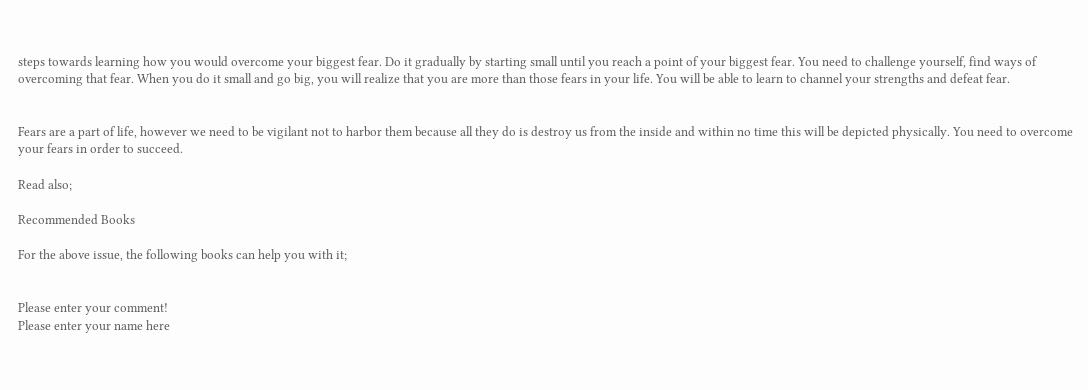steps towards learning how you would overcome your biggest fear. Do it gradually by starting small until you reach a point of your biggest fear. You need to challenge yourself, find ways of overcoming that fear. When you do it small and go big, you will realize that you are more than those fears in your life. You will be able to learn to channel your strengths and defeat fear.


Fears are a part of life, however we need to be vigilant not to harbor them because all they do is destroy us from the inside and within no time this will be depicted physically. You need to overcome your fears in order to succeed.

Read also;

Recommended Books

For the above issue, the following books can help you with it;


Please enter your comment!
Please enter your name here